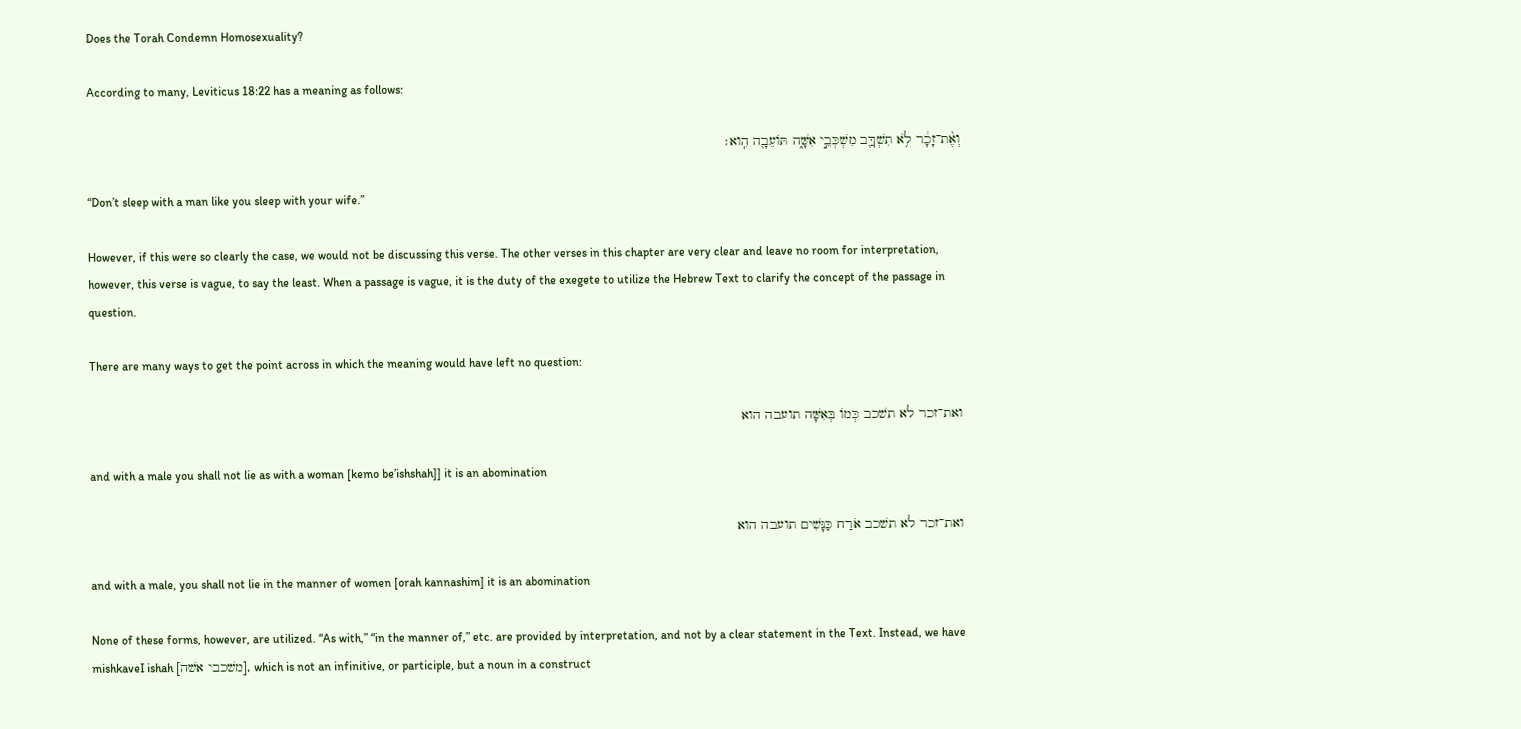Does the Torah Condemn Homosexuality?

According to many, Leviticus 18:22 has a meaning as follows:

וְאֶ֨ת־זָכָ֔ר לֹ֥א תִשְׁךַּ֖ב מִשְׁכְּבֵ֣י אִשָּׁ֑ה תֹּועֵבָ֖ה הִֽוא׃

“Don’t sleep with a man like you sleep with your wife.”

However, if this were so clearly the case, we would not be discussing this verse. The other verses in this chapter are very clear and leave no room for interpretation, however, this verse is vague, to say the least. When a passage is vague, it is the duty of the exegete to utilize the Hebrew Text to clarify the concept of the passage in question.

There are many ways to get the point across in which the meaning would have left no question:

ואת־זכר לא תשׁכב כְּמוֹ בְּאִשָּׁה תועבה הוא

and with a male you shall not lie as with a woman [kemo be’ishshah]] it is an abomination

ואת־זכר לא תשׁכב אֹרַח כַּנָּשִׁים תועבה הוא

and with a male, you shall not lie in the manner of women [orah kannashim] it is an abomination

None of these forms, however, are utilized. “As with,” “in the manner of,” etc. are provided by interpretation, and not by a clear statement in the Text. Instead, we have mishkaveI ishah [משׁכבי אשׁה], which is not an infinitive, or participle, but a noun in a construct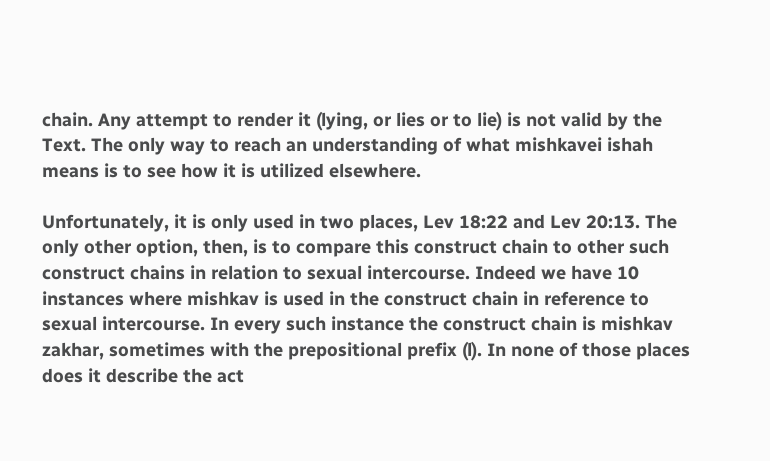chain. Any attempt to render it (lying, or lies or to lie) is not valid by the Text. The only way to reach an understanding of what mishkavei ishah means is to see how it is utilized elsewhere.

Unfortunately, it is only used in two places, Lev 18:22 and Lev 20:13. The only other option, then, is to compare this construct chain to other such construct chains in relation to sexual intercourse. Indeed we have 10 instances where mishkav is used in the construct chain in reference to sexual intercourse. In every such instance the construct chain is mishkav zakhar, sometimes with the prepositional prefix (l). In none of those places does it describe the act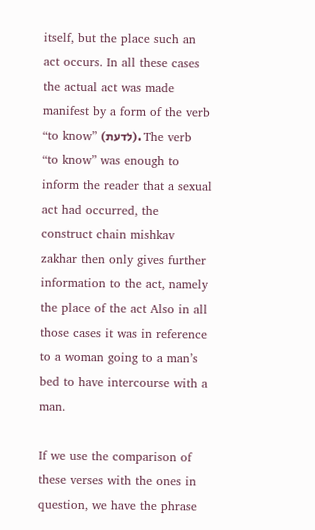itself, but the place such an act occurs. In all these cases the actual act was made manifest by a form of the verb “to know” (לדעת). The verb “to know” was enough to inform the reader that a sexual act had occurred, the construct chain mishkav zakhar then only gives further information to the act, namely the place of the act Also in all those cases it was in reference to a woman going to a man’s bed to have intercourse with a man.

If we use the comparison of these verses with the ones in question, we have the phrase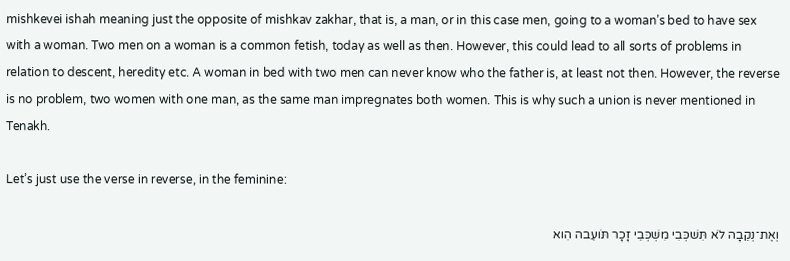mishkevei ishah meaning just the opposite of mishkav zakhar, that is, a man, or in this case men, going to a woman’s bed to have sex with a woman. Two men on a woman is a common fetish, today as well as then. However, this could lead to all sorts of problems in relation to descent, heredity etc. A woman in bed with two men can never know who the father is, at least not then. However, the reverse is no problem, two women with one man, as the same man impregnates both women. This is why such a union is never mentioned in Tenakh.

Let’s just use the verse in reverse, in the feminine:

וְאֶת־נְקֵבָה לֹא תִּשׁכְּבִי מִשְׁכְּבֵי זָכָר תֹּועֵבה הִוא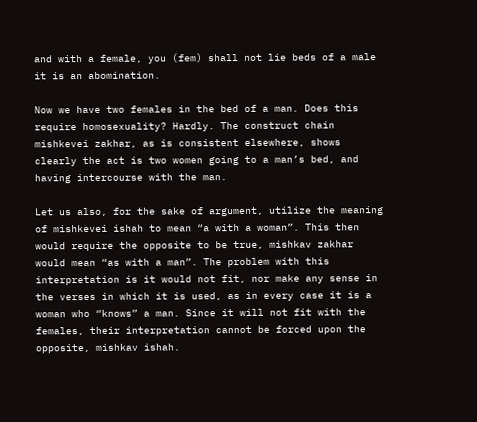and with a female, you (fem) shall not lie beds of a male it is an abomination.

Now we have two females in the bed of a man. Does this require homosexuality? Hardly. The construct chain mishkevei zakhar, as is consistent elsewhere, shows clearly the act is two women going to a man’s bed, and having intercourse with the man.

Let us also, for the sake of argument, utilize the meaning of mishkevei ishah to mean “a with a woman”. This then would require the opposite to be true, mishkav zakhar would mean “as with a man”. The problem with this interpretation is it would not fit, nor make any sense in the verses in which it is used, as in every case it is a woman who “knows” a man. Since it will not fit with the females, their interpretation cannot be forced upon the opposite, mishkav ishah.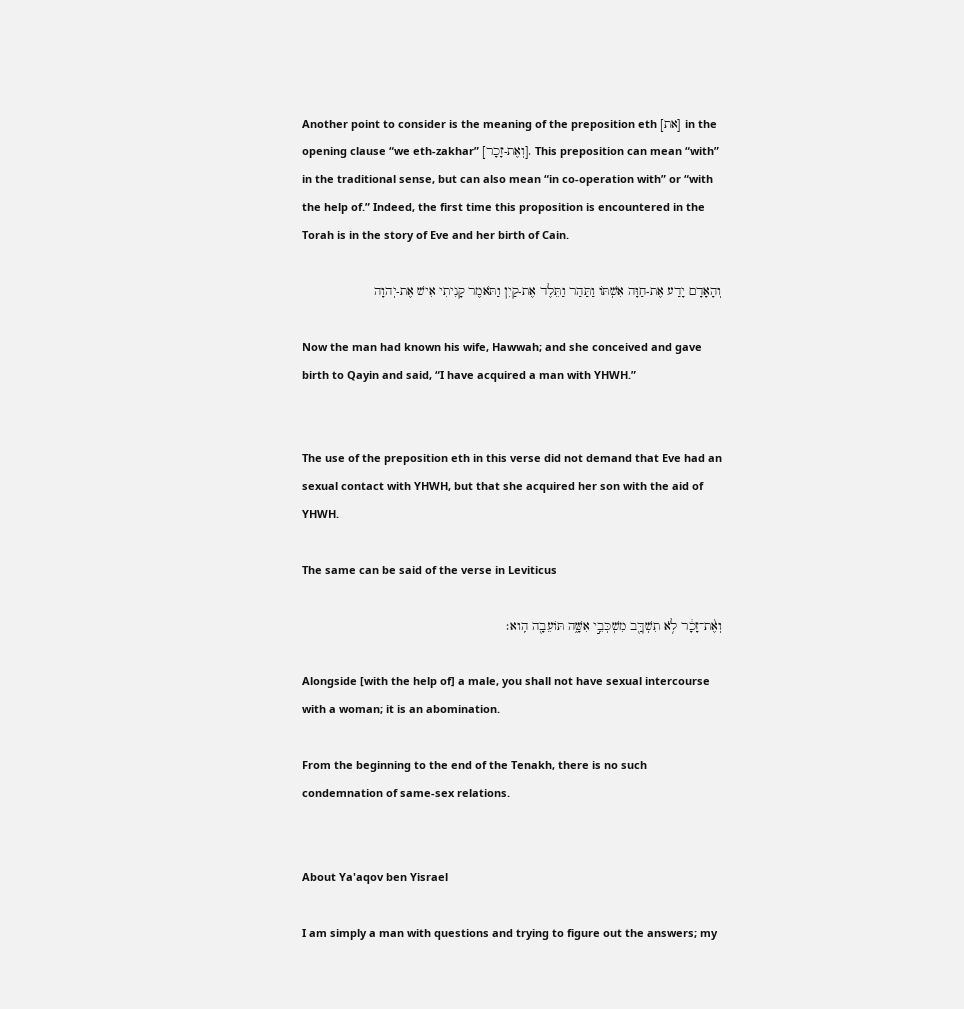Another point to consider is the meaning of the preposition eth [את] in the opening clause “we eth-zakhar” [וְאֶת-זָכָר]. This preposition can mean “with” in the traditional sense, but can also mean “in co-operation with” or “with the help of.” Indeed, the first time this proposition is encountered in the Torah is in the story of Eve and her birth of Cain.

וְהָאָדָם יָדַע אֶת-חַוָּה אִשְׁתּוֹ וַתַּהַר וַתֵּלֶד אֶת-קַיִן וַתֹּאמֶר קָנִיתִי אִישׁ אֶת-יְהוָה

Now the man had known his wife, Hawwah; and she conceived and gave birth to Qayin and said, “I have acquired a man with YHWH.”


The use of the preposition eth in this verse did not demand that Eve had an sexual contact with YHWH, but that she acquired her son with the aid of YHWH.

The same can be said of the verse in Leviticus

וְאֶ֨ת־זָכָ֔ר לֹ֥א תִשְׁךַּ֖ב מִשְׁכְּבֵ֣י אִשָּׁ֑ה תֹּועֵבָ֖ה הִֽוא׃

Alongside [with the help of] a male, you shall not have sexual intercourse with a woman; it is an abomination.

From the beginning to the end of the Tenakh, there is no such condemnation of same-sex relations.


About Ya'aqov ben Yisrael

I am simply a man with questions and trying to figure out the answers; my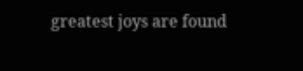greatest joys are found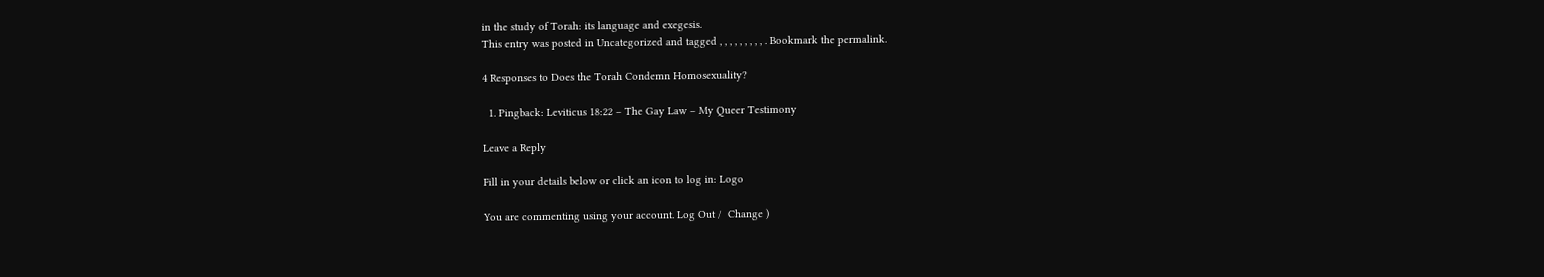in the study of Torah: its language and exegesis.
This entry was posted in Uncategorized and tagged , , , , , , , , , . Bookmark the permalink.

4 Responses to Does the Torah Condemn Homosexuality?

  1. Pingback: Leviticus 18:22 – The Gay Law – My Queer Testimony

Leave a Reply

Fill in your details below or click an icon to log in: Logo

You are commenting using your account. Log Out /  Change )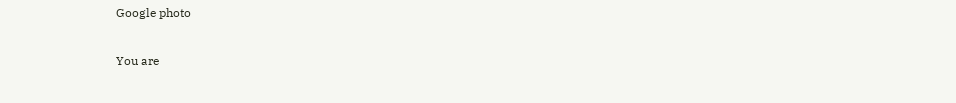Google photo

You are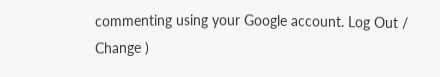commenting using your Google account. Log Out /  Change )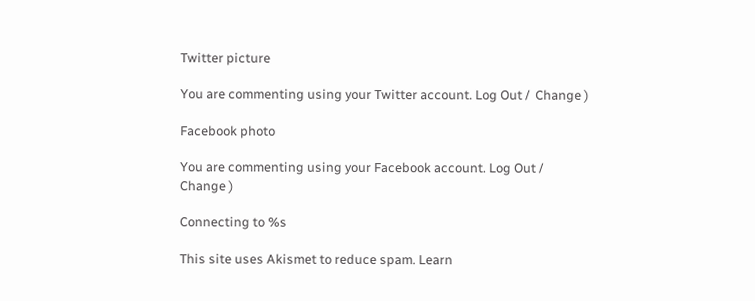Twitter picture

You are commenting using your Twitter account. Log Out /  Change )

Facebook photo

You are commenting using your Facebook account. Log Out /  Change )

Connecting to %s

This site uses Akismet to reduce spam. Learn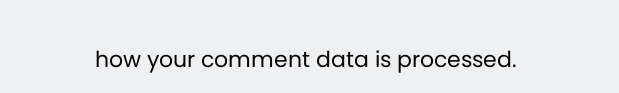how your comment data is processed.